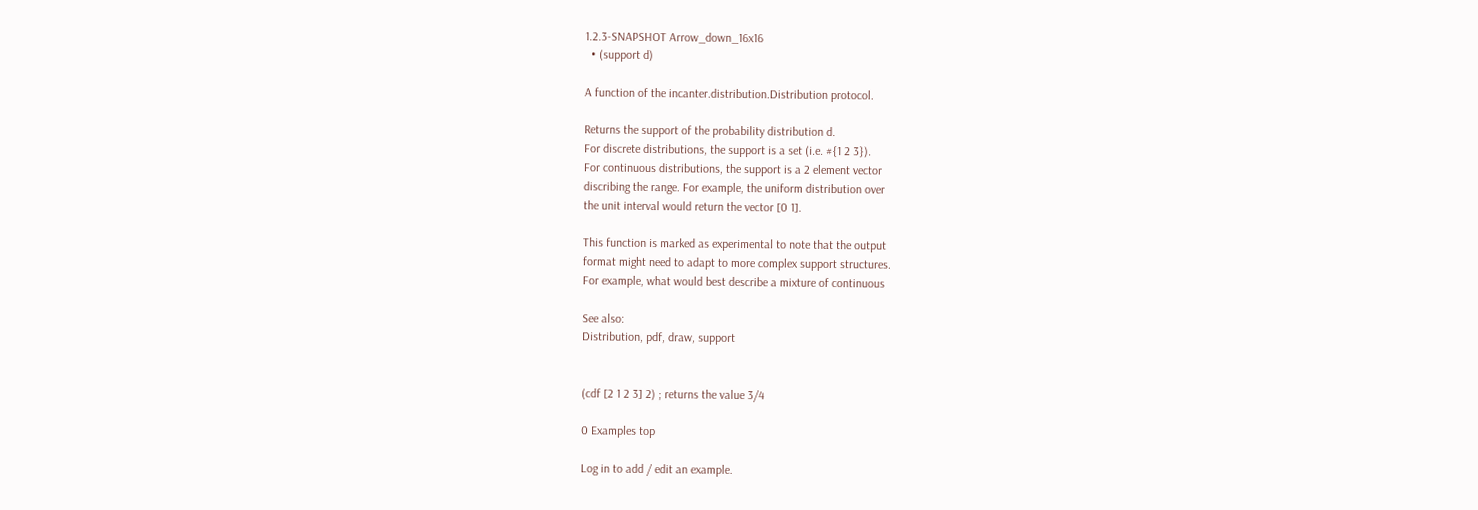1.2.3-SNAPSHOT Arrow_down_16x16
  • (support d)

A function of the incanter.distribution.Distribution protocol.

Returns the support of the probability distribution d.
For discrete distributions, the support is a set (i.e. #{1 2 3}).
For continuous distributions, the support is a 2 element vector
discribing the range. For example, the uniform distribution over
the unit interval would return the vector [0 1].

This function is marked as experimental to note that the output
format might need to adapt to more complex support structures.
For example, what would best describe a mixture of continuous

See also:
Distribution, pdf, draw, support


(cdf [2 1 2 3] 2) ; returns the value 3/4

0 Examples top

Log in to add / edit an example.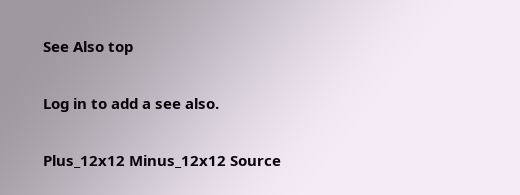See Also top

Log in to add a see also.

Plus_12x12 Minus_12x12 Source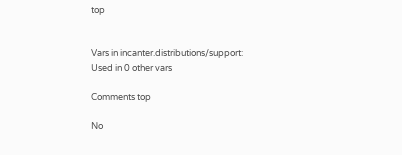top


Vars in incanter.distributions/support:
Used in 0 other vars

Comments top

No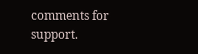comments for support.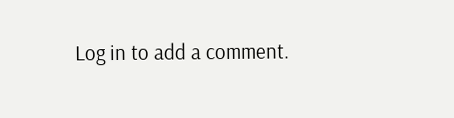Log in to add a comment.